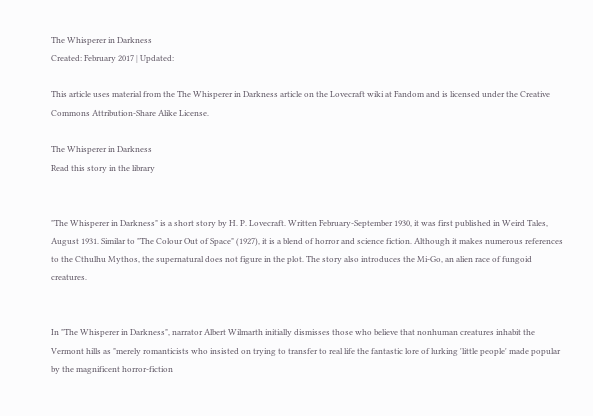The Whisperer in Darkness
Created: February 2017 | Updated:

This article uses material from the The Whisperer in Darkness article on the Lovecraft wiki at Fandom and is licensed under the Creative Commons Attribution-Share Alike License.

The Whisperer in Darkness
Read this story in the library


"The Whisperer in Darkness" is a short story by H. P. Lovecraft. Written February-September 1930, it was first published in Weird Tales, August 1931. Similar to "The Colour Out of Space" (1927), it is a blend of horror and science fiction. Although it makes numerous references to the Cthulhu Mythos, the supernatural does not figure in the plot. The story also introduces the Mi-Go, an alien race of fungoid creatures.


In "The Whisperer in Darkness", narrator Albert Wilmarth initially dismisses those who believe that nonhuman creatures inhabit the Vermont hills as "merely romanticists who insisted on trying to transfer to real life the fantastic lore of lurking 'little people' made popular by the magnificent horror-fiction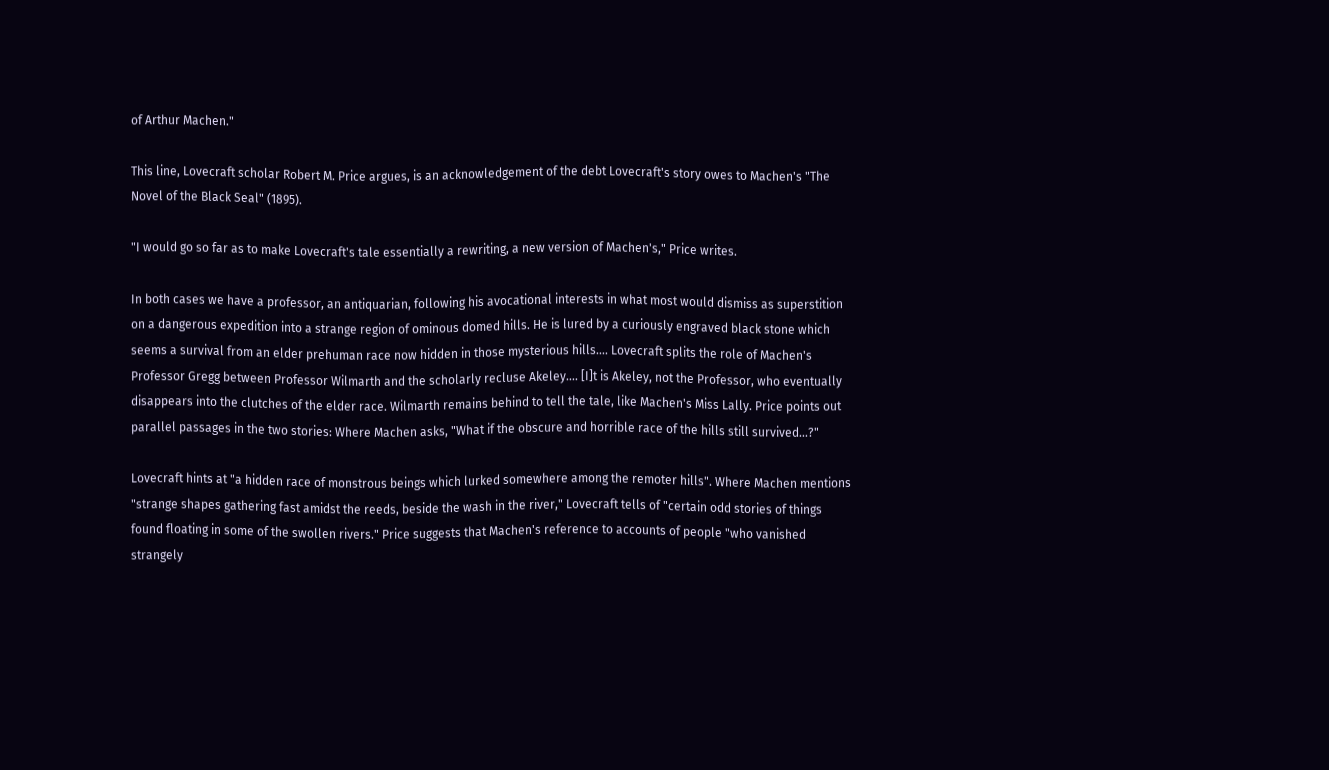of Arthur Machen."

This line, Lovecraft scholar Robert M. Price argues, is an acknowledgement of the debt Lovecraft's story owes to Machen's "The Novel of the Black Seal" (1895).

"I would go so far as to make Lovecraft's tale essentially a rewriting, a new version of Machen's," Price writes.

In both cases we have a professor, an antiquarian, following his avocational interests in what most would dismiss as superstition on a dangerous expedition into a strange region of ominous domed hills. He is lured by a curiously engraved black stone which seems a survival from an elder prehuman race now hidden in those mysterious hills.... Lovecraft splits the role of Machen's Professor Gregg between Professor Wilmarth and the scholarly recluse Akeley.... [I]t is Akeley, not the Professor, who eventually disappears into the clutches of the elder race. Wilmarth remains behind to tell the tale, like Machen's Miss Lally. Price points out parallel passages in the two stories: Where Machen asks, "What if the obscure and horrible race of the hills still survived...?"

Lovecraft hints at "a hidden race of monstrous beings which lurked somewhere among the remoter hills". Where Machen mentions "strange shapes gathering fast amidst the reeds, beside the wash in the river," Lovecraft tells of "certain odd stories of things found floating in some of the swollen rivers." Price suggests that Machen's reference to accounts of people "who vanished strangely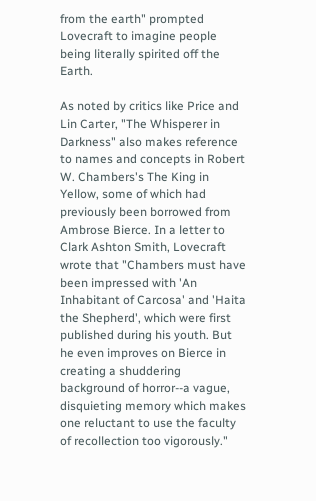from the earth" prompted Lovecraft to imagine people being literally spirited off the Earth.

As noted by critics like Price and Lin Carter, "The Whisperer in Darkness" also makes reference to names and concepts in Robert W. Chambers's The King in Yellow, some of which had previously been borrowed from Ambrose Bierce. In a letter to Clark Ashton Smith, Lovecraft wrote that "Chambers must have been impressed with 'An Inhabitant of Carcosa' and 'Haita the Shepherd', which were first published during his youth. But he even improves on Bierce in creating a shuddering background of horror--a vague, disquieting memory which makes one reluctant to use the faculty of recollection too vigorously."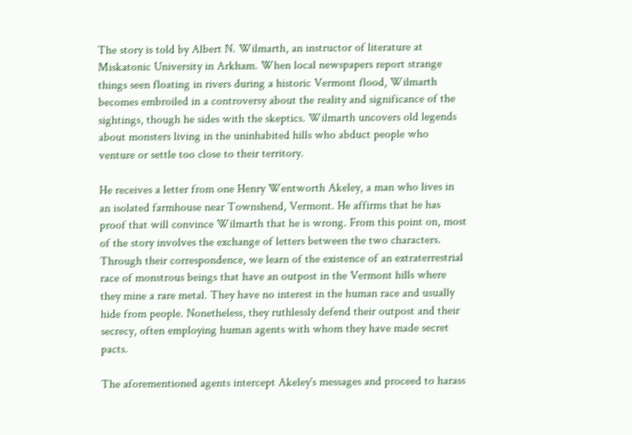The story is told by Albert N. Wilmarth, an instructor of literature at Miskatonic University in Arkham. When local newspapers report strange things seen floating in rivers during a historic Vermont flood, Wilmarth becomes embroiled in a controversy about the reality and significance of the sightings, though he sides with the skeptics. Wilmarth uncovers old legends about monsters living in the uninhabited hills who abduct people who venture or settle too close to their territory.

He receives a letter from one Henry Wentworth Akeley, a man who lives in an isolated farmhouse near Townshend, Vermont. He affirms that he has proof that will convince Wilmarth that he is wrong. From this point on, most of the story involves the exchange of letters between the two characters. Through their correspondence, we learn of the existence of an extraterrestrial race of monstrous beings that have an outpost in the Vermont hills where they mine a rare metal. They have no interest in the human race and usually hide from people. Nonetheless, they ruthlessly defend their outpost and their secrecy, often employing human agents with whom they have made secret pacts.

The aforementioned agents intercept Akeley's messages and proceed to harass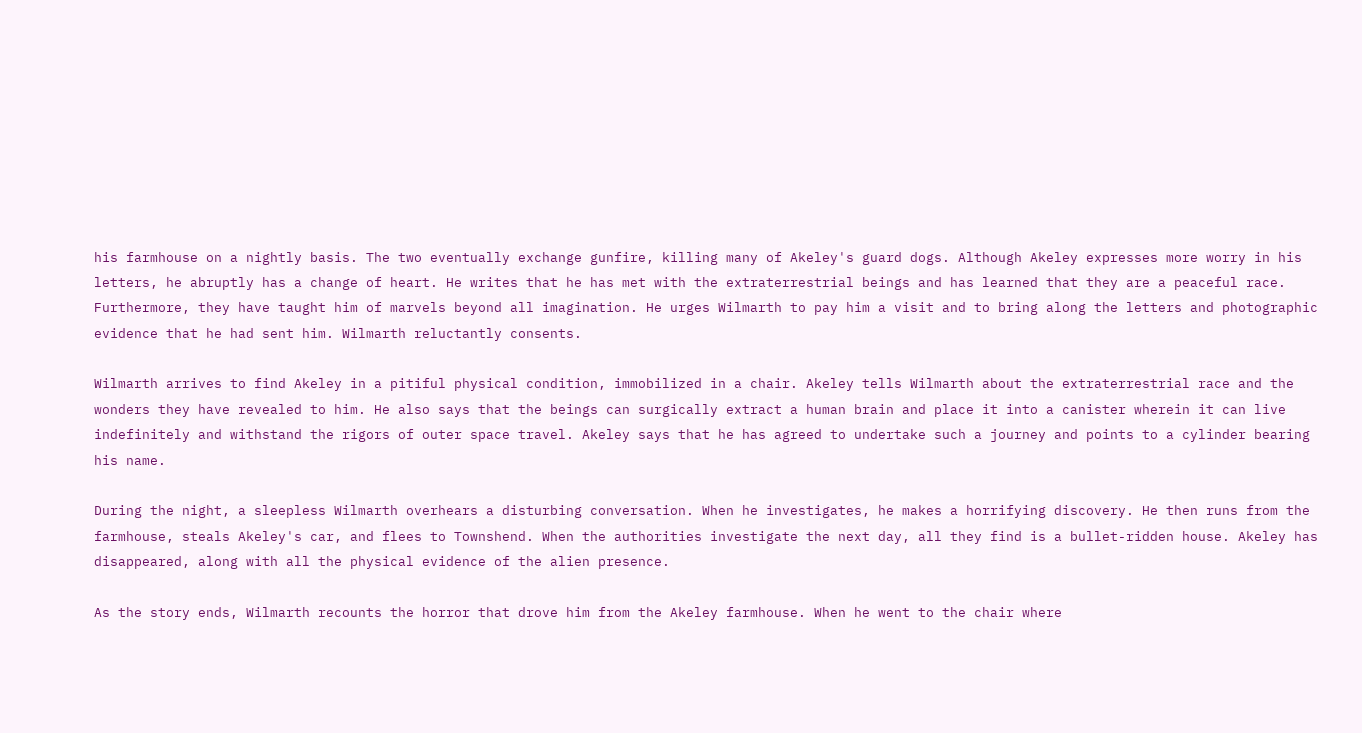his farmhouse on a nightly basis. The two eventually exchange gunfire, killing many of Akeley's guard dogs. Although Akeley expresses more worry in his letters, he abruptly has a change of heart. He writes that he has met with the extraterrestrial beings and has learned that they are a peaceful race. Furthermore, they have taught him of marvels beyond all imagination. He urges Wilmarth to pay him a visit and to bring along the letters and photographic evidence that he had sent him. Wilmarth reluctantly consents.

Wilmarth arrives to find Akeley in a pitiful physical condition, immobilized in a chair. Akeley tells Wilmarth about the extraterrestrial race and the wonders they have revealed to him. He also says that the beings can surgically extract a human brain and place it into a canister wherein it can live indefinitely and withstand the rigors of outer space travel. Akeley says that he has agreed to undertake such a journey and points to a cylinder bearing his name.

During the night, a sleepless Wilmarth overhears a disturbing conversation. When he investigates, he makes a horrifying discovery. He then runs from the farmhouse, steals Akeley's car, and flees to Townshend. When the authorities investigate the next day, all they find is a bullet-ridden house. Akeley has disappeared, along with all the physical evidence of the alien presence.

As the story ends, Wilmarth recounts the horror that drove him from the Akeley farmhouse. When he went to the chair where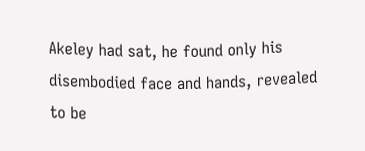Akeley had sat, he found only his disembodied face and hands, revealed to be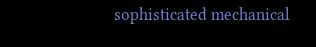sophisticated mechanical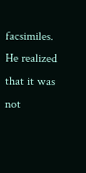facsimiles. He realized that it was not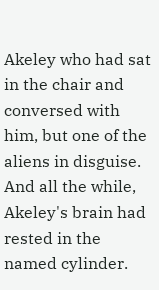Akeley who had sat in the chair and conversed with him, but one of the aliens in disguise. And all the while, Akeley's brain had rested in the named cylinder.